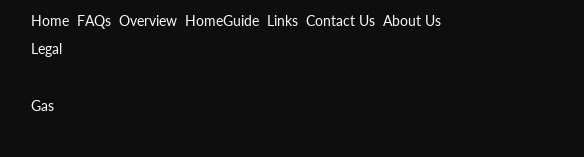Home  FAQs  Overview  HomeGuide  Links  Contact Us  About Us  Legal

Gas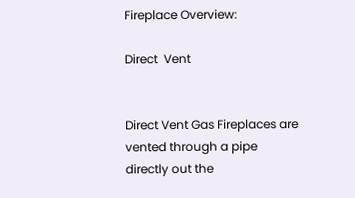Fireplace Overview:

Direct  Vent


Direct Vent Gas Fireplaces are vented through a pipe directly out the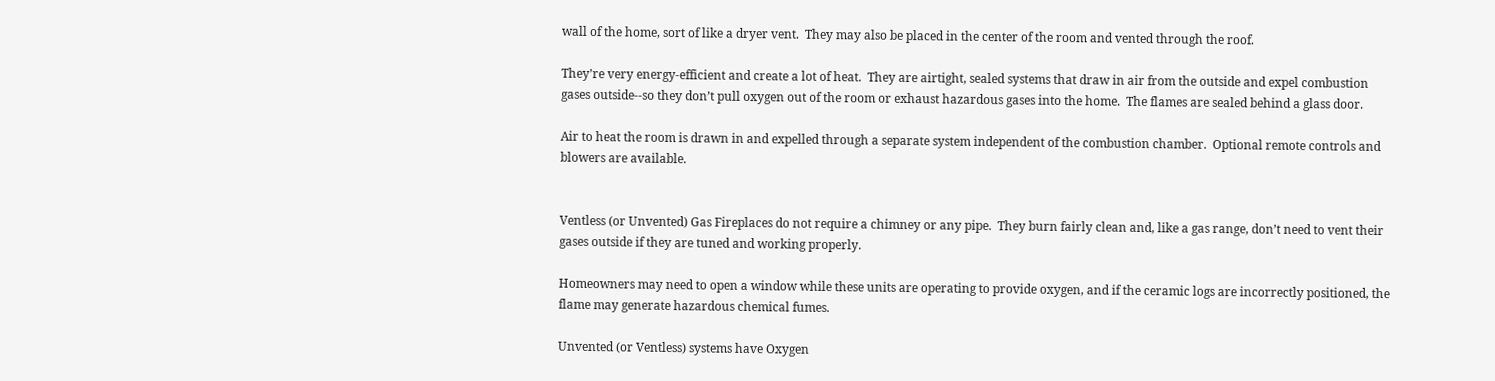wall of the home, sort of like a dryer vent.  They may also be placed in the center of the room and vented through the roof.

They’re very energy-efficient and create a lot of heat.  They are airtight, sealed systems that draw in air from the outside and expel combustion gases outside--so they don’t pull oxygen out of the room or exhaust hazardous gases into the home.  The flames are sealed behind a glass door.

Air to heat the room is drawn in and expelled through a separate system independent of the combustion chamber.  Optional remote controls and blowers are available.


Ventless (or Unvented) Gas Fireplaces do not require a chimney or any pipe.  They burn fairly clean and, like a gas range, don’t need to vent their gases outside if they are tuned and working properly.

Homeowners may need to open a window while these units are operating to provide oxygen, and if the ceramic logs are incorrectly positioned, the flame may generate hazardous chemical fumes.

Unvented (or Ventless) systems have Oxygen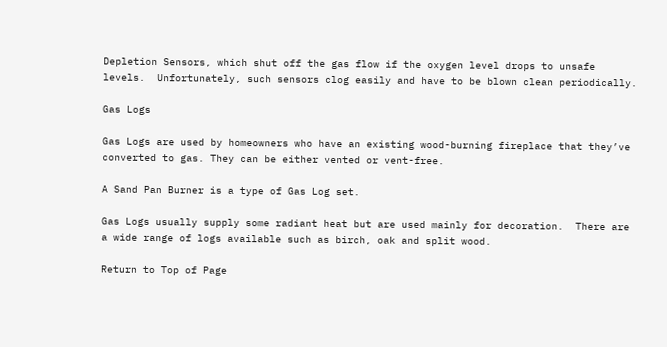Depletion Sensors, which shut off the gas flow if the oxygen level drops to unsafe levels.  Unfortunately, such sensors clog easily and have to be blown clean periodically.

Gas Logs

Gas Logs are used by homeowners who have an existing wood-burning fireplace that they’ve converted to gas. They can be either vented or vent-free.

A Sand Pan Burner is a type of Gas Log set.

Gas Logs usually supply some radiant heat but are used mainly for decoration.  There are a wide range of logs available such as birch, oak and split wood.

Return to Top of Page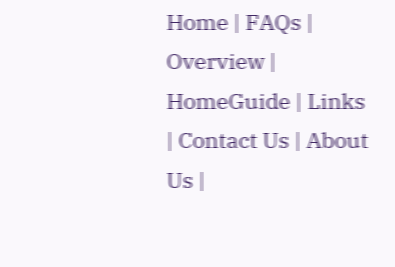Home | FAQs | Overview | HomeGuide | Links | Contact Us | About Us |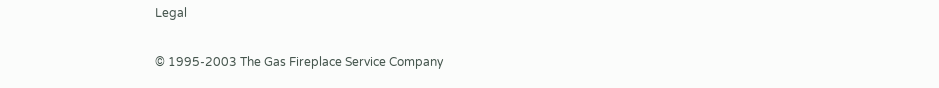Legal

© 1995-2003 The Gas Fireplace Service Company